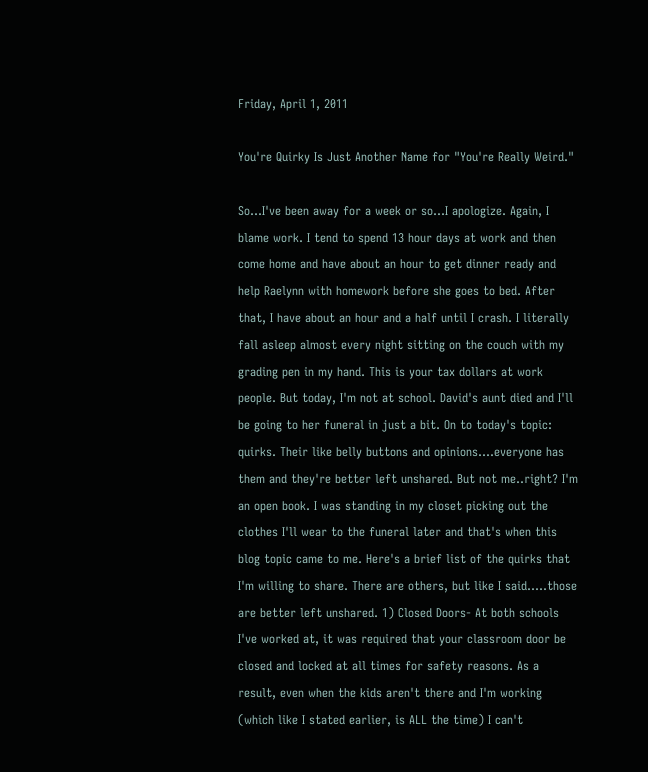Friday, April 1, 2011

You're Quirky Is Just Another Name for "You're Really Weird."

So...I've been away for a week or so...I apologize. Again, I blame work. I tend to spend 13 hour days at work and then come home and have about an hour to get dinner ready and help Raelynn with homework before she goes to bed. After that, I have about an hour and a half until I crash. I literally fall asleep almost every night sitting on the couch with my grading pen in my hand. This is your tax dollars at work people. But today, I'm not at school. David's aunt died and I'll be going to her funeral in just a bit. On to today's topic: quirks. Their like belly buttons and opinions....everyone has them and they're better left unshared. But not me..right? I'm an open book. I was standing in my closet picking out the clothes I'll wear to the funeral later and that's when this blog topic came to me. Here's a brief list of the quirks that I'm willing to share. There are others, but like I said.....those are better left unshared. 1) Closed Doors- At both schools I've worked at, it was required that your classroom door be closed and locked at all times for safety reasons. As a result, even when the kids aren't there and I'm working (which like I stated earlier, is ALL the time) I can't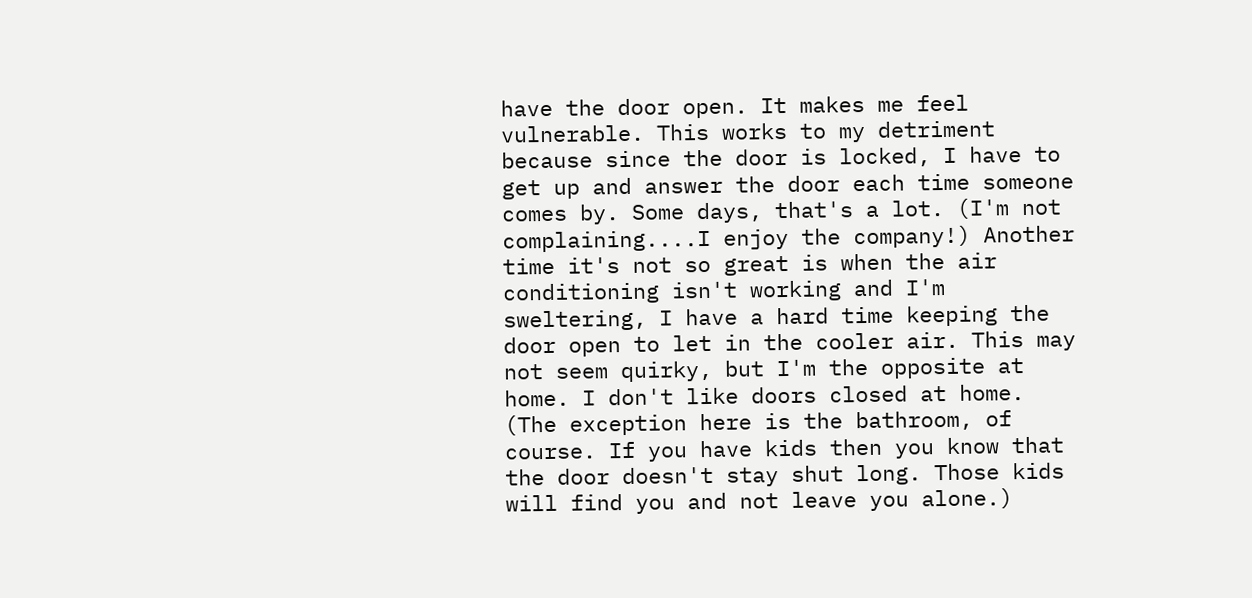have the door open. It makes me feel vulnerable. This works to my detriment because since the door is locked, I have to get up and answer the door each time someone comes by. Some days, that's a lot. (I'm not complaining....I enjoy the company!) Another time it's not so great is when the air conditioning isn't working and I'm sweltering, I have a hard time keeping the door open to let in the cooler air. This may not seem quirky, but I'm the opposite at home. I don't like doors closed at home. (The exception here is the bathroom, of course. If you have kids then you know that the door doesn't stay shut long. Those kids will find you and not leave you alone.)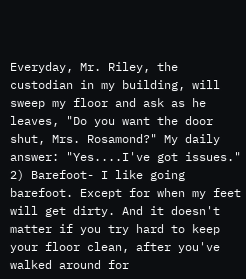Everyday, Mr. Riley, the custodian in my building, will sweep my floor and ask as he leaves, "Do you want the door shut, Mrs. Rosamond?" My daily answer: "Yes....I've got issues." 2) Barefoot- I like going barefoot. Except for when my feet will get dirty. And it doesn't matter if you try hard to keep your floor clean, after you've walked around for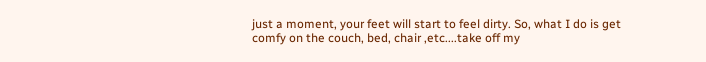just a moment, your feet will start to feel dirty. So, what I do is get comfy on the couch, bed, chair ,etc....take off my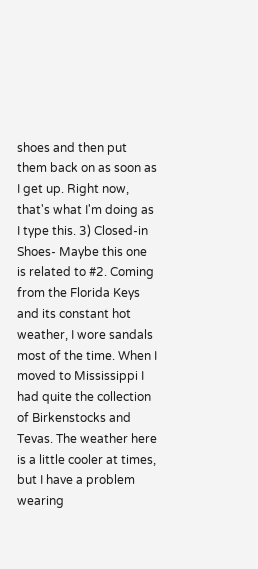shoes and then put them back on as soon as I get up. Right now, that's what I'm doing as I type this. 3) Closed-in Shoes- Maybe this one is related to #2. Coming from the Florida Keys and its constant hot weather, I wore sandals most of the time. When I moved to Mississippi I had quite the collection of Birkenstocks and Tevas. The weather here is a little cooler at times, but I have a problem wearing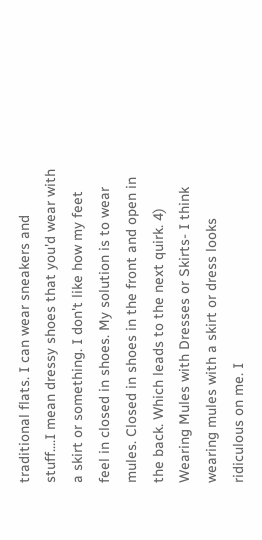traditional flats. I can wear sneakers and stuff....I mean dressy shoes that you'd wear with a skirt or something. I don't like how my feet feel in closed in shoes. My solution is to wear mules. Closed in shoes in the front and open in the back. Which leads to the next quirk. 4) Wearing Mules with Dresses or Skirts- I think wearing mules with a skirt or dress looks ridiculous on me. I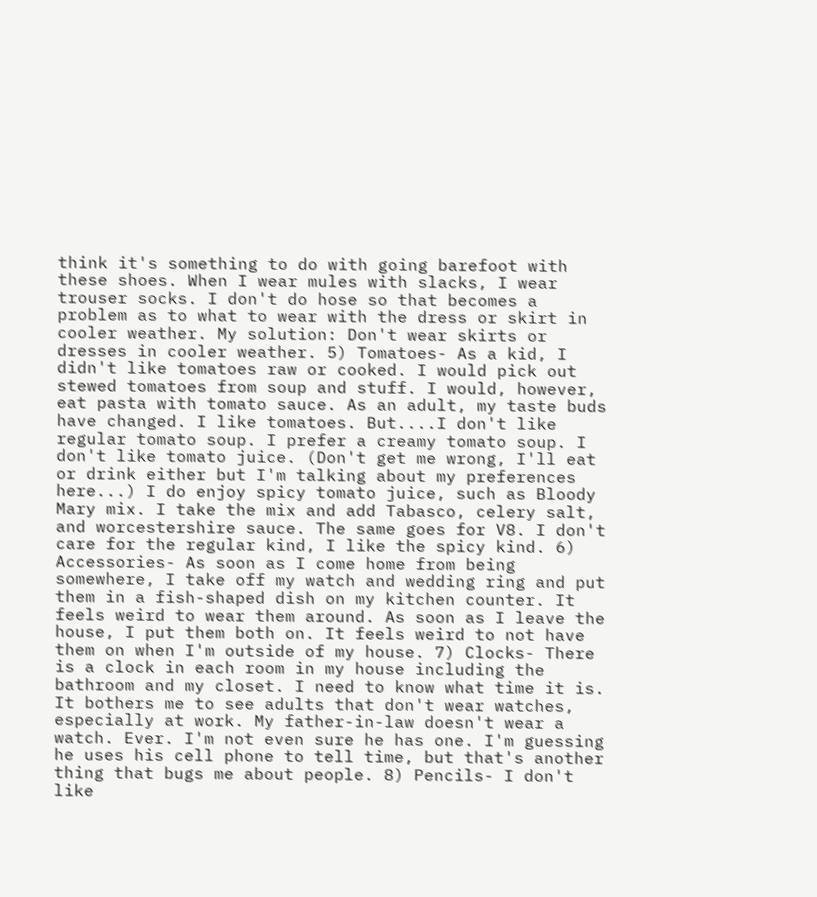think it's something to do with going barefoot with these shoes. When I wear mules with slacks, I wear trouser socks. I don't do hose so that becomes a problem as to what to wear with the dress or skirt in cooler weather. My solution: Don't wear skirts or dresses in cooler weather. 5) Tomatoes- As a kid, I didn't like tomatoes raw or cooked. I would pick out stewed tomatoes from soup and stuff. I would, however, eat pasta with tomato sauce. As an adult, my taste buds have changed. I like tomatoes. But....I don't like regular tomato soup. I prefer a creamy tomato soup. I don't like tomato juice. (Don't get me wrong, I'll eat or drink either but I'm talking about my preferences here...) I do enjoy spicy tomato juice, such as Bloody Mary mix. I take the mix and add Tabasco, celery salt, and worcestershire sauce. The same goes for V8. I don't care for the regular kind, I like the spicy kind. 6) Accessories- As soon as I come home from being somewhere, I take off my watch and wedding ring and put them in a fish-shaped dish on my kitchen counter. It feels weird to wear them around. As soon as I leave the house, I put them both on. It feels weird to not have them on when I'm outside of my house. 7) Clocks- There is a clock in each room in my house including the bathroom and my closet. I need to know what time it is. It bothers me to see adults that don't wear watches, especially at work. My father-in-law doesn't wear a watch. Ever. I'm not even sure he has one. I'm guessing he uses his cell phone to tell time, but that's another thing that bugs me about people. 8) Pencils- I don't like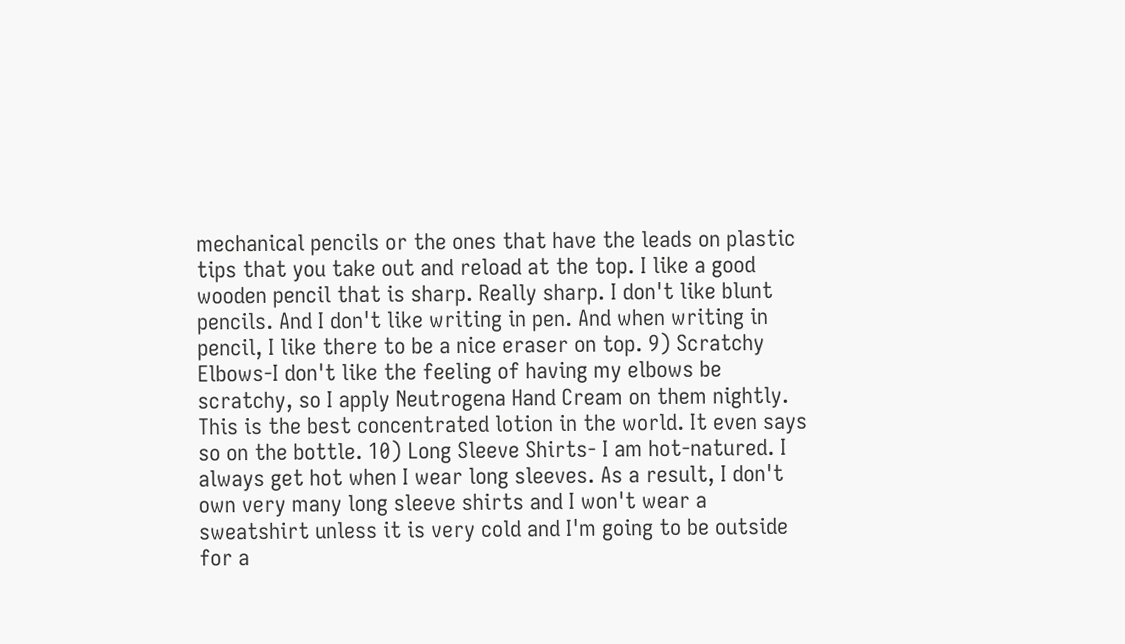mechanical pencils or the ones that have the leads on plastic tips that you take out and reload at the top. I like a good wooden pencil that is sharp. Really sharp. I don't like blunt pencils. And I don't like writing in pen. And when writing in pencil, I like there to be a nice eraser on top. 9) Scratchy Elbows-I don't like the feeling of having my elbows be scratchy, so I apply Neutrogena Hand Cream on them nightly. This is the best concentrated lotion in the world. It even says so on the bottle. 10) Long Sleeve Shirts- I am hot-natured. I always get hot when I wear long sleeves. As a result, I don't own very many long sleeve shirts and I won't wear a sweatshirt unless it is very cold and I'm going to be outside for a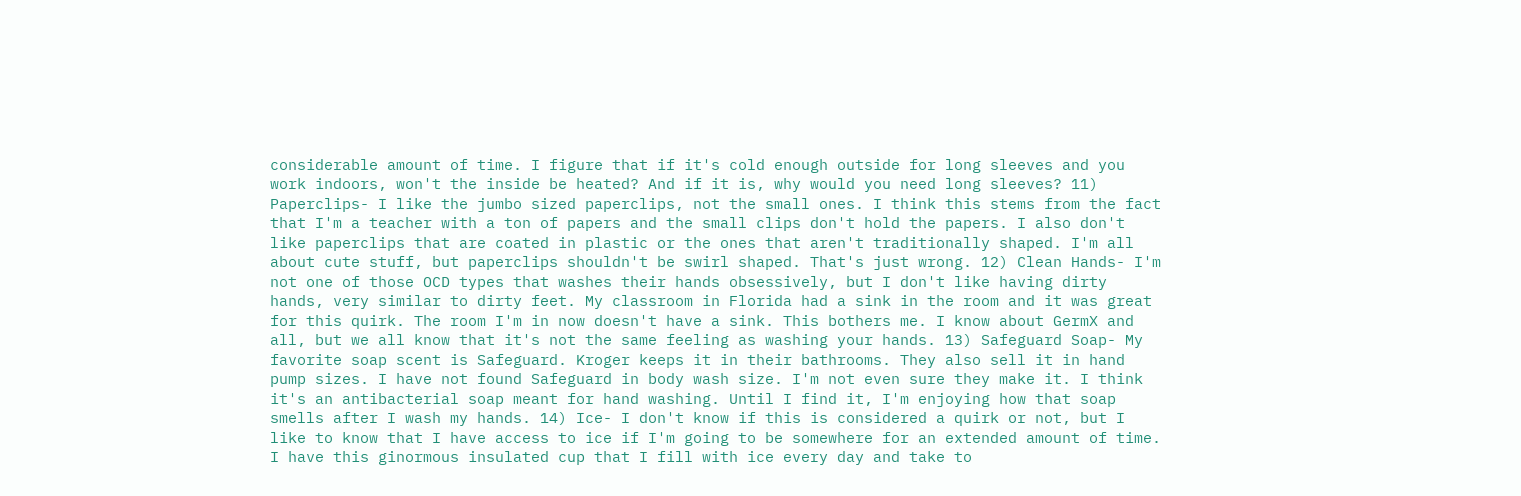considerable amount of time. I figure that if it's cold enough outside for long sleeves and you work indoors, won't the inside be heated? And if it is, why would you need long sleeves? 11) Paperclips- I like the jumbo sized paperclips, not the small ones. I think this stems from the fact that I'm a teacher with a ton of papers and the small clips don't hold the papers. I also don't like paperclips that are coated in plastic or the ones that aren't traditionally shaped. I'm all about cute stuff, but paperclips shouldn't be swirl shaped. That's just wrong. 12) Clean Hands- I'm not one of those OCD types that washes their hands obsessively, but I don't like having dirty hands, very similar to dirty feet. My classroom in Florida had a sink in the room and it was great for this quirk. The room I'm in now doesn't have a sink. This bothers me. I know about GermX and all, but we all know that it's not the same feeling as washing your hands. 13) Safeguard Soap- My favorite soap scent is Safeguard. Kroger keeps it in their bathrooms. They also sell it in hand pump sizes. I have not found Safeguard in body wash size. I'm not even sure they make it. I think it's an antibacterial soap meant for hand washing. Until I find it, I'm enjoying how that soap smells after I wash my hands. 14) Ice- I don't know if this is considered a quirk or not, but I like to know that I have access to ice if I'm going to be somewhere for an extended amount of time. I have this ginormous insulated cup that I fill with ice every day and take to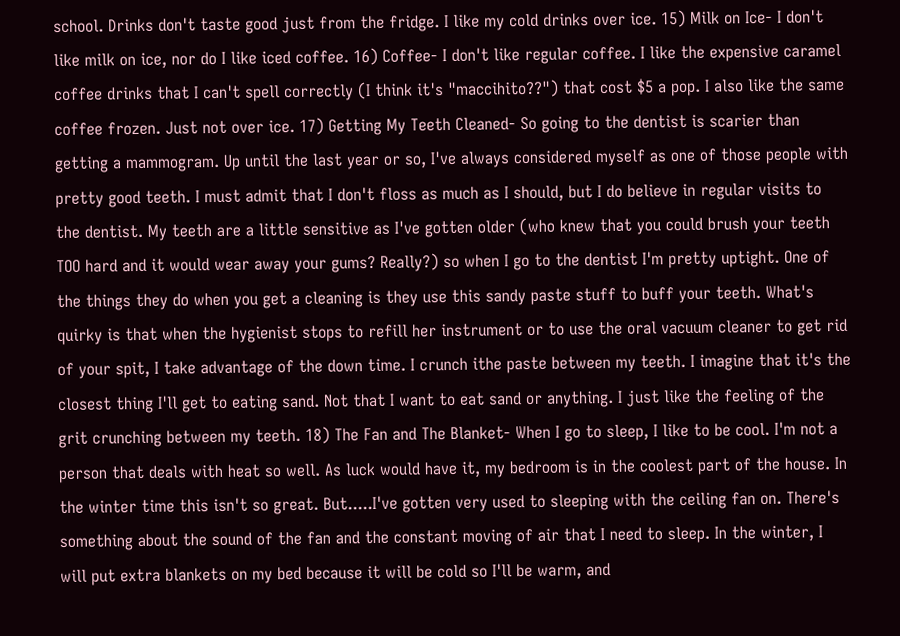school. Drinks don't taste good just from the fridge. I like my cold drinks over ice. 15) Milk on Ice- I don't like milk on ice, nor do I like iced coffee. 16) Coffee- I don't like regular coffee. I like the expensive caramel coffee drinks that I can't spell correctly (I think it's "maccihito??") that cost $5 a pop. I also like the same coffee frozen. Just not over ice. 17) Getting My Teeth Cleaned- So going to the dentist is scarier than getting a mammogram. Up until the last year or so, I've always considered myself as one of those people with pretty good teeth. I must admit that I don't floss as much as I should, but I do believe in regular visits to the dentist. My teeth are a little sensitive as I've gotten older (who knew that you could brush your teeth TOO hard and it would wear away your gums? Really?) so when I go to the dentist I'm pretty uptight. One of the things they do when you get a cleaning is they use this sandy paste stuff to buff your teeth. What's quirky is that when the hygienist stops to refill her instrument or to use the oral vacuum cleaner to get rid of your spit, I take advantage of the down time. I crunch ithe paste between my teeth. I imagine that it's the closest thing I'll get to eating sand. Not that I want to eat sand or anything. I just like the feeling of the grit crunching between my teeth. 18) The Fan and The Blanket- When I go to sleep, I like to be cool. I'm not a person that deals with heat so well. As luck would have it, my bedroom is in the coolest part of the house. In the winter time this isn't so great. But.....I've gotten very used to sleeping with the ceiling fan on. There's something about the sound of the fan and the constant moving of air that I need to sleep. In the winter, I will put extra blankets on my bed because it will be cold so I'll be warm, and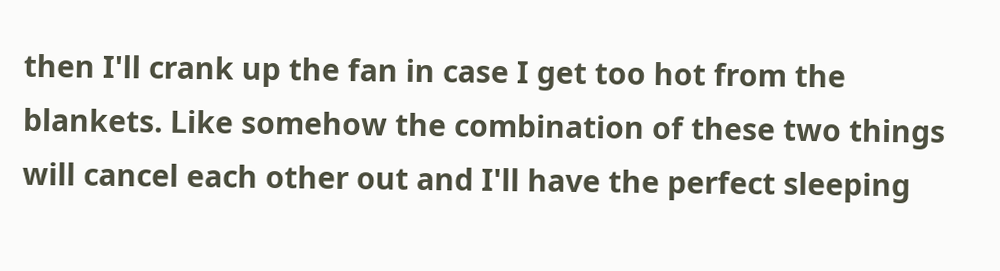then I'll crank up the fan in case I get too hot from the blankets. Like somehow the combination of these two things will cancel each other out and I'll have the perfect sleeping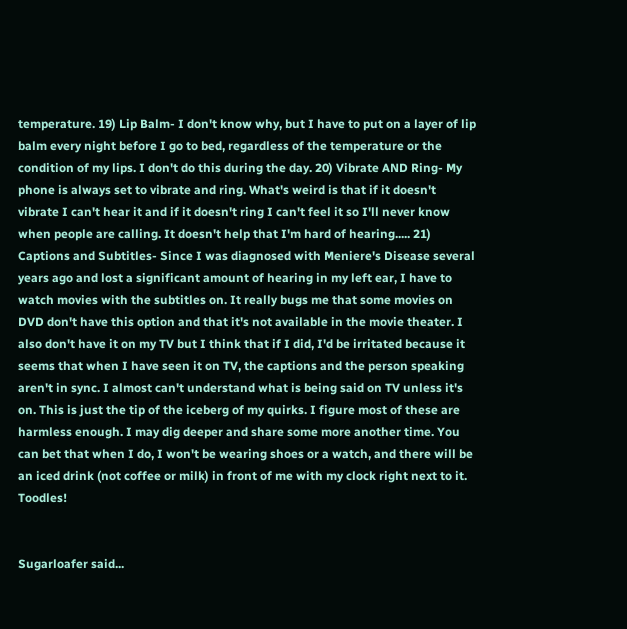temperature. 19) Lip Balm- I don't know why, but I have to put on a layer of lip balm every night before I go to bed, regardless of the temperature or the condition of my lips. I don't do this during the day. 20) Vibrate AND Ring- My phone is always set to vibrate and ring. What's weird is that if it doesn't vibrate I can't hear it and if it doesn't ring I can't feel it so I'll never know when people are calling. It doesn't help that I'm hard of hearing..... 21) Captions and Subtitles- Since I was diagnosed with Meniere's Disease several years ago and lost a significant amount of hearing in my left ear, I have to watch movies with the subtitles on. It really bugs me that some movies on DVD don't have this option and that it's not available in the movie theater. I also don't have it on my TV but I think that if I did, I'd be irritated because it seems that when I have seen it on TV, the captions and the person speaking aren't in sync. I almost can't understand what is being said on TV unless it's on. This is just the tip of the iceberg of my quirks. I figure most of these are harmless enough. I may dig deeper and share some more another time. You can bet that when I do, I won't be wearing shoes or a watch, and there will be an iced drink (not coffee or milk) in front of me with my clock right next to it. Toodles!


Sugarloafer said...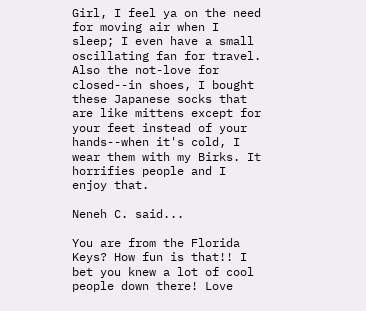Girl, I feel ya on the need for moving air when I sleep; I even have a small oscillating fan for travel. Also the not-love for closed--in shoes, I bought these Japanese socks that are like mittens except for your feet instead of your hands--when it's cold, I wear them with my Birks. It horrifies people and I enjoy that.

Neneh C. said...

You are from the Florida Keys? How fun is that!! I bet you knew a lot of cool people down there! Love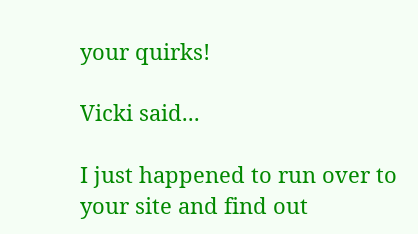your quirks!

Vicki said...

I just happened to run over to your site and find out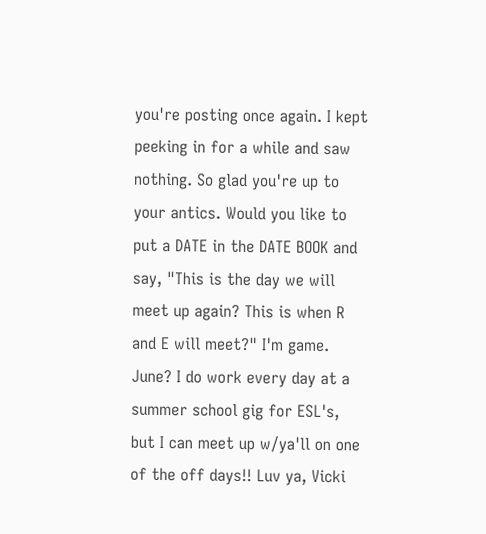you're posting once again. I kept peeking in for a while and saw nothing. So glad you're up to your antics. Would you like to put a DATE in the DATE BOOK and say, "This is the day we will meet up again? This is when R and E will meet?" I'm game. June? I do work every day at a summer school gig for ESL's, but I can meet up w/ya'll on one of the off days!! Luv ya, Vicki